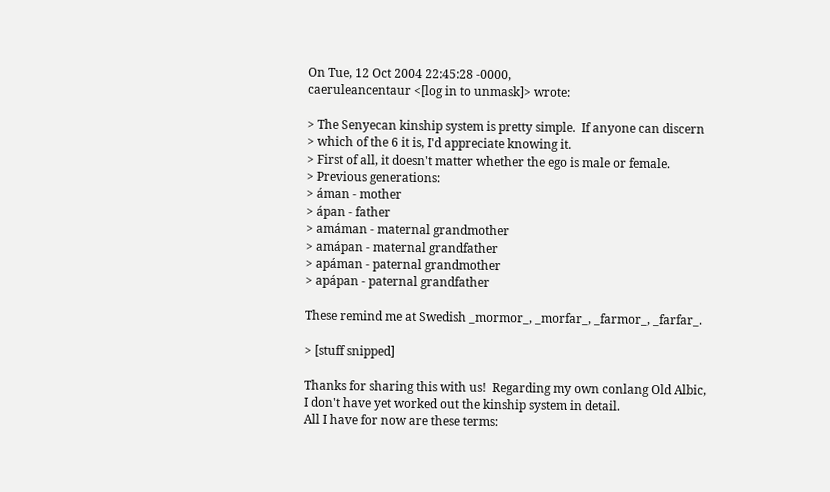On Tue, 12 Oct 2004 22:45:28 -0000,
caeruleancentaur <[log in to unmask]> wrote:

> The Senyecan kinship system is pretty simple.  If anyone can discern
> which of the 6 it is, I'd appreciate knowing it.
> First of all, it doesn't matter whether the ego is male or female.
> Previous generations:
> áman - mother
> ápan - father
> amáman - maternal grandmother
> amápan - maternal grandfather
> apáman - paternal grandmother
> apápan - paternal grandfather

These remind me at Swedish _mormor_, _morfar_, _farmor_, _farfar_.

> [stuff snipped]

Thanks for sharing this with us!  Regarding my own conlang Old Albic,
I don't have yet worked out the kinship system in detail.
All I have for now are these terms: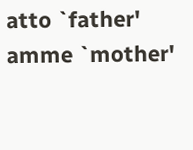atto `father'
amme `mother'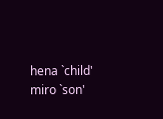hena `child'
miro `son'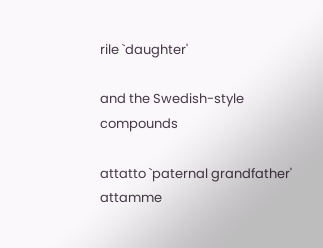rile `daughter'

and the Swedish-style compounds

attatto `paternal grandfather'
attamme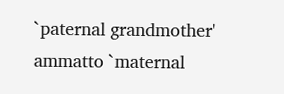`paternal grandmother'
ammatto `maternal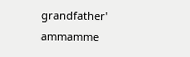grandfather'
ammamme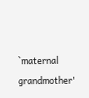`maternal grandmother'